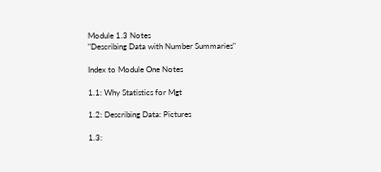Module 1.3 Notes
"Describing Data with Number Summaries"

Index to Module One Notes

1.1: Why Statistics for Mgt

1.2: Describing Data: Pictures

1.3: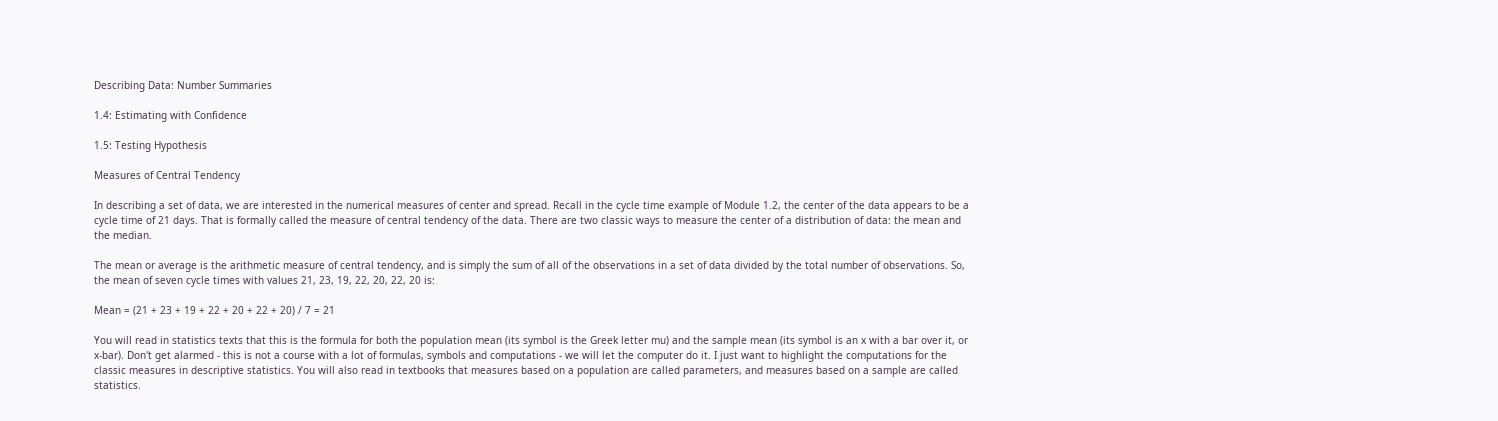Describing Data: Number Summaries

1.4: Estimating with Confidence

1.5: Testing Hypothesis

Measures of Central Tendency

In describing a set of data, we are interested in the numerical measures of center and spread. Recall in the cycle time example of Module 1.2, the center of the data appears to be a cycle time of 21 days. That is formally called the measure of central tendency of the data. There are two classic ways to measure the center of a distribution of data: the mean and the median.

The mean or average is the arithmetic measure of central tendency, and is simply the sum of all of the observations in a set of data divided by the total number of observations. So, the mean of seven cycle times with values 21, 23, 19, 22, 20, 22, 20 is:

Mean = (21 + 23 + 19 + 22 + 20 + 22 + 20) / 7 = 21

You will read in statistics texts that this is the formula for both the population mean (its symbol is the Greek letter mu) and the sample mean (its symbol is an x with a bar over it, or x-bar). Don't get alarmed - this is not a course with a lot of formulas, symbols and computations - we will let the computer do it. I just want to highlight the computations for the classic measures in descriptive statistics. You will also read in textbooks that measures based on a population are called parameters, and measures based on a sample are called statistics.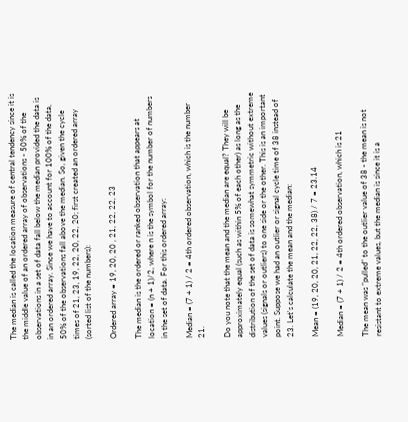The median is called the location measure of central tendency since it is the middle value of an ordered array of observations - 50% of the observations in a set of data fall below the median provided the data is in an ordered array. Since we have to account for 100% of the data, 50% of the observations fall above the median. So, given the cycle times of 21, 23, 19, 22, 20, 22, 20; first created an ordered array (sorted list of the numbers):

Ordered array = 19, 20, 20 , 21, 22, 22, 23

The median is the ordered or ranked observation that appears at location = (n + 1)/2, where n is the symbol for the number of numbers in the set of data. For this ordered array:

Median = (7 + 1) / 2 = 4th ordered observation, which is the number 21.

Do you note that the mean and the median are equal? They will be approximately equal (such as within 5% of each other) as long as the distribution of the set of data is somewhat symmetric without extreme values (signals or outliers) to one side or the other. This is an important point. Suppose we had an outlier or signal cycle time of 38 instead of 23. Let's calculate the mean and the median:

Mean = (19, 20, 20, 21, 22, 22, 38) / 7 = 23.14

Median = (7 + 1) / 2 = 4th ordered observation, which is 21

The mean was "pulled" to the outlier value of 38 - the mean is not resistant to extreme values, but the median is since it is a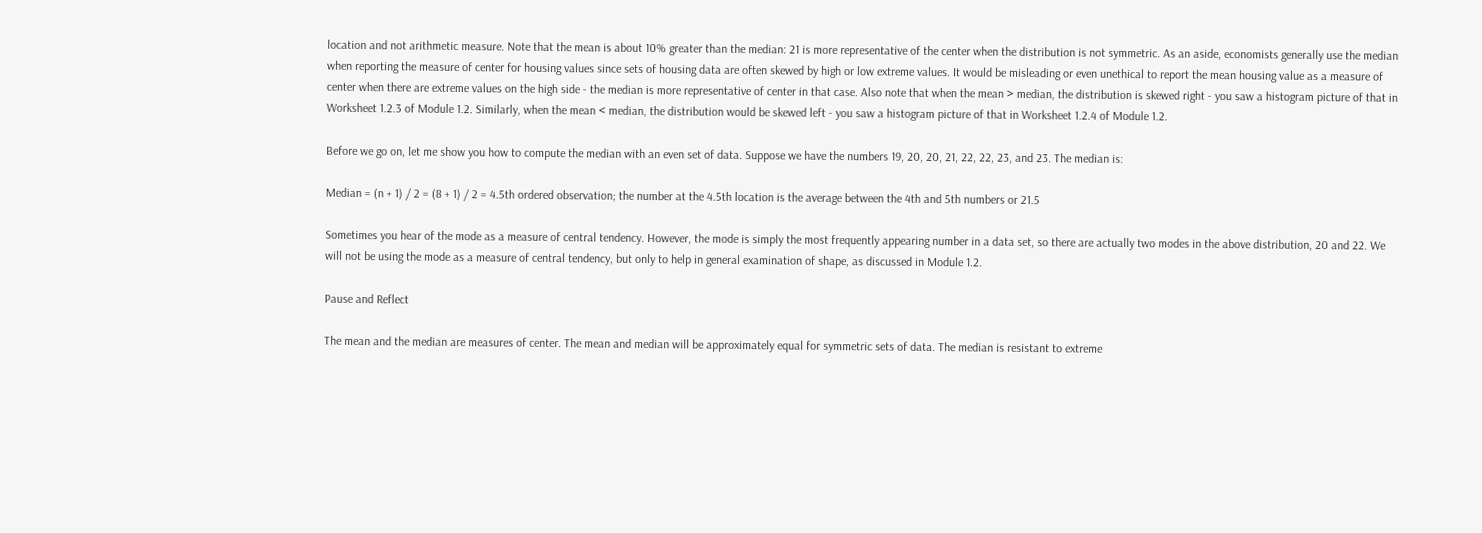location and not arithmetic measure. Note that the mean is about 10% greater than the median: 21 is more representative of the center when the distribution is not symmetric. As an aside, economists generally use the median when reporting the measure of center for housing values since sets of housing data are often skewed by high or low extreme values. It would be misleading or even unethical to report the mean housing value as a measure of center when there are extreme values on the high side - the median is more representative of center in that case. Also note that when the mean > median, the distribution is skewed right - you saw a histogram picture of that in Worksheet 1.2.3 of Module 1.2. Similarly, when the mean < median, the distribution would be skewed left - you saw a histogram picture of that in Worksheet 1.2.4 of Module 1.2.

Before we go on, let me show you how to compute the median with an even set of data. Suppose we have the numbers 19, 20, 20, 21, 22, 22, 23, and 23. The median is:

Median = (n + 1) / 2 = (8 + 1) / 2 = 4.5th ordered observation; the number at the 4.5th location is the average between the 4th and 5th numbers or 21.5

Sometimes you hear of the mode as a measure of central tendency. However, the mode is simply the most frequently appearing number in a data set, so there are actually two modes in the above distribution, 20 and 22. We will not be using the mode as a measure of central tendency, but only to help in general examination of shape, as discussed in Module 1.2.

Pause and Reflect

The mean and the median are measures of center. The mean and median will be approximately equal for symmetric sets of data. The median is resistant to extreme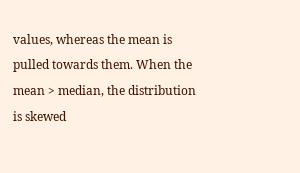values, whereas the mean is pulled towards them. When the mean > median, the distribution is skewed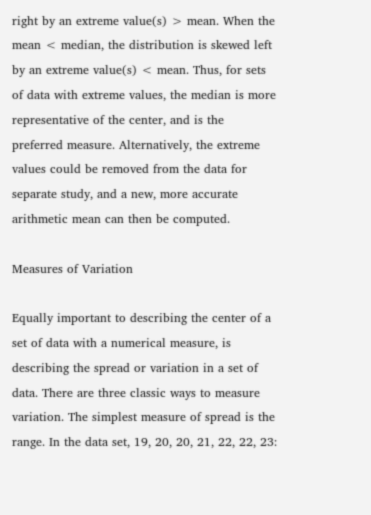right by an extreme value(s) > mean. When the mean < median, the distribution is skewed left by an extreme value(s) < mean. Thus, for sets of data with extreme values, the median is more representative of the center, and is the preferred measure. Alternatively, the extreme values could be removed from the data for separate study, and a new, more accurate arithmetic mean can then be computed.

Measures of Variation

Equally important to describing the center of a set of data with a numerical measure, is describing the spread or variation in a set of data. There are three classic ways to measure variation. The simplest measure of spread is the range. In the data set, 19, 20, 20, 21, 22, 22, 23: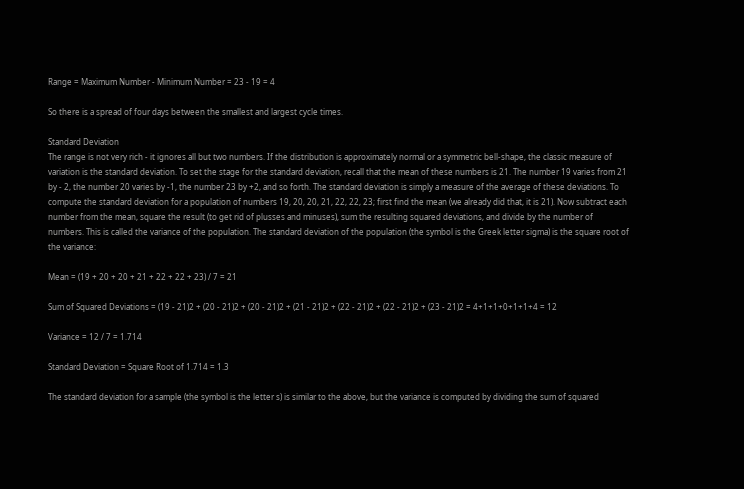Range = Maximum Number - Minimum Number = 23 - 19 = 4

So there is a spread of four days between the smallest and largest cycle times.

Standard Deviation
The range is not very rich - it ignores all but two numbers. If the distribution is approximately normal or a symmetric bell-shape, the classic measure of variation is the standard deviation. To set the stage for the standard deviation, recall that the mean of these numbers is 21. The number 19 varies from 21 by - 2, the number 20 varies by -1, the number 23 by +2, and so forth. The standard deviation is simply a measure of the average of these deviations. To compute the standard deviation for a population of numbers 19, 20, 20, 21, 22, 22, 23; first find the mean (we already did that, it is 21). Now subtract each number from the mean, square the result (to get rid of plusses and minuses), sum the resulting squared deviations, and divide by the number of numbers. This is called the variance of the population. The standard deviation of the population (the symbol is the Greek letter sigma) is the square root of the variance:

Mean = (19 + 20 + 20 + 21 + 22 + 22 + 23) / 7 = 21

Sum of Squared Deviations = (19 - 21)2 + (20 - 21)2 + (20 - 21)2 + (21 - 21)2 + (22 - 21)2 + (22 - 21)2 + (23 - 21)2 = 4+1+1+0+1+1+4 = 12

Variance = 12 / 7 = 1.714

Standard Deviation = Square Root of 1.714 = 1.3

The standard deviation for a sample (the symbol is the letter s) is similar to the above, but the variance is computed by dividing the sum of squared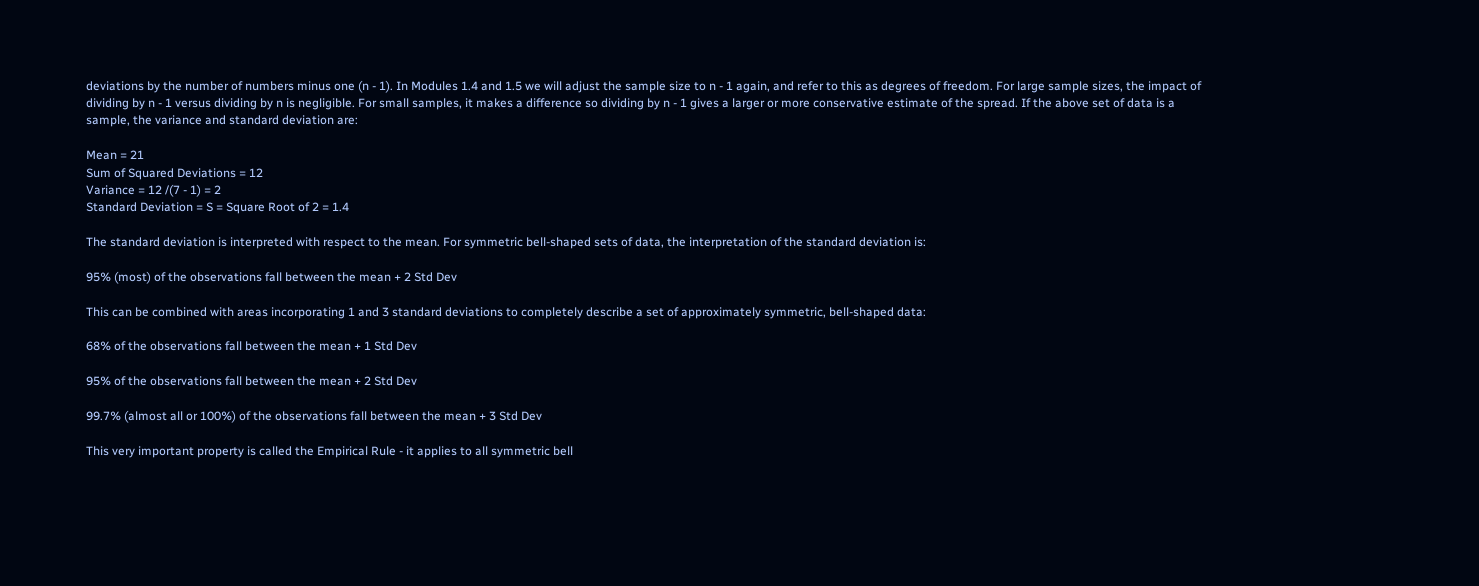deviations by the number of numbers minus one (n - 1). In Modules 1.4 and 1.5 we will adjust the sample size to n - 1 again, and refer to this as degrees of freedom. For large sample sizes, the impact of dividing by n - 1 versus dividing by n is negligible. For small samples, it makes a difference so dividing by n - 1 gives a larger or more conservative estimate of the spread. If the above set of data is a sample, the variance and standard deviation are:

Mean = 21
Sum of Squared Deviations = 12
Variance = 12 /(7 - 1) = 2
Standard Deviation = S = Square Root of 2 = 1.4

The standard deviation is interpreted with respect to the mean. For symmetric bell-shaped sets of data, the interpretation of the standard deviation is:

95% (most) of the observations fall between the mean + 2 Std Dev

This can be combined with areas incorporating 1 and 3 standard deviations to completely describe a set of approximately symmetric, bell-shaped data:

68% of the observations fall between the mean + 1 Std Dev

95% of the observations fall between the mean + 2 Std Dev

99.7% (almost all or 100%) of the observations fall between the mean + 3 Std Dev

This very important property is called the Empirical Rule - it applies to all symmetric bell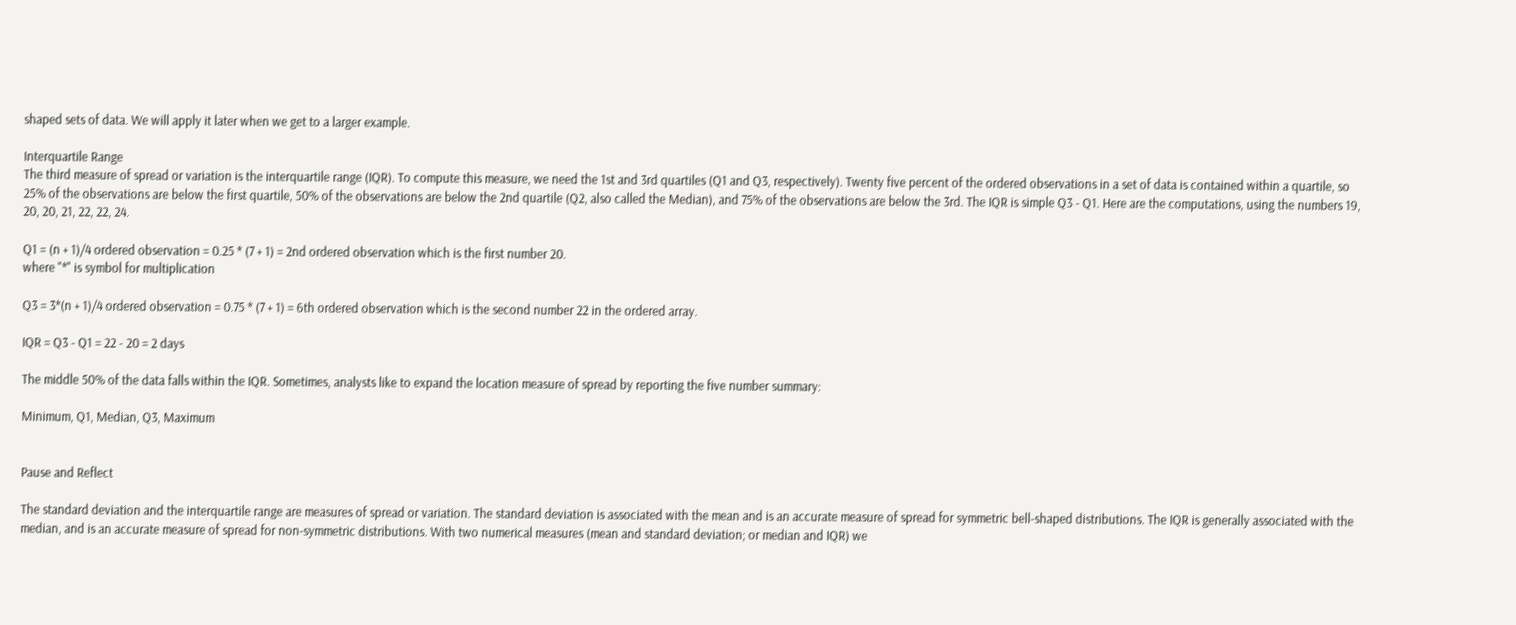shaped sets of data. We will apply it later when we get to a larger example.

Interquartile Range
The third measure of spread or variation is the interquartile range (IQR). To compute this measure, we need the 1st and 3rd quartiles (Q1 and Q3, respectively). Twenty five percent of the ordered observations in a set of data is contained within a quartile, so 25% of the observations are below the first quartile, 50% of the observations are below the 2nd quartile (Q2, also called the Median), and 75% of the observations are below the 3rd. The IQR is simple Q3 - Q1. Here are the computations, using the numbers 19, 20, 20, 21, 22, 22, 24.

Q1 = (n + 1)/4 ordered observation = 0.25 * (7 + 1) = 2nd ordered observation which is the first number 20.
where "*" is symbol for multiplication

Q3 = 3*(n + 1)/4 ordered observation = 0.75 * (7 + 1) = 6th ordered observation which is the second number 22 in the ordered array.

IQR = Q3 - Q1 = 22 - 20 = 2 days

The middle 50% of the data falls within the IQR. Sometimes, analysts like to expand the location measure of spread by reporting the five number summary:

Minimum, Q1, Median, Q3, Maximum


Pause and Reflect

The standard deviation and the interquartile range are measures of spread or variation. The standard deviation is associated with the mean and is an accurate measure of spread for symmetric bell-shaped distributions. The IQR is generally associated with the median, and is an accurate measure of spread for non-symmetric distributions. With two numerical measures (mean and standard deviation; or median and IQR) we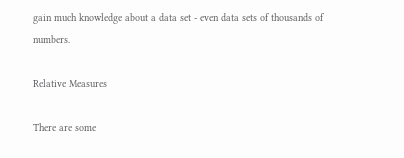gain much knowledge about a data set - even data sets of thousands of numbers.

Relative Measures

There are some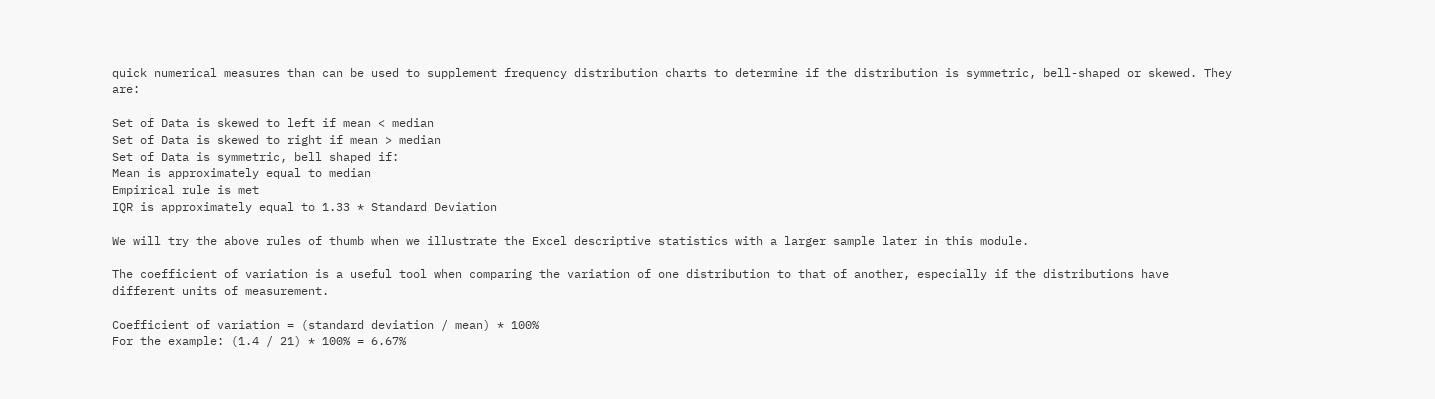quick numerical measures than can be used to supplement frequency distribution charts to determine if the distribution is symmetric, bell-shaped or skewed. They are:

Set of Data is skewed to left if mean < median
Set of Data is skewed to right if mean > median
Set of Data is symmetric, bell shaped if:
Mean is approximately equal to median
Empirical rule is met
IQR is approximately equal to 1.33 * Standard Deviation

We will try the above rules of thumb when we illustrate the Excel descriptive statistics with a larger sample later in this module.

The coefficient of variation is a useful tool when comparing the variation of one distribution to that of another, especially if the distributions have different units of measurement.

Coefficient of variation = (standard deviation / mean) * 100%
For the example: (1.4 / 21) * 100% = 6.67%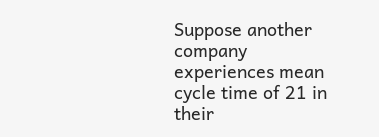Suppose another company experiences mean cycle time of 21 in their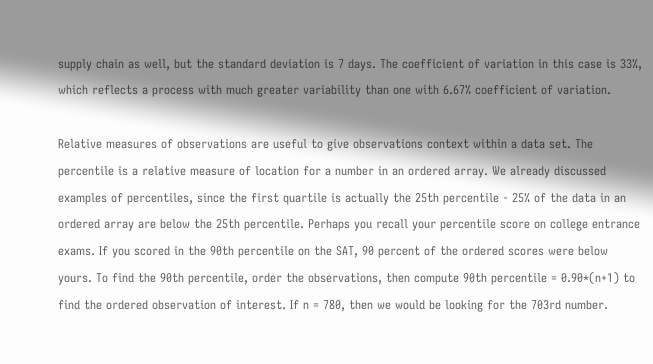supply chain as well, but the standard deviation is 7 days. The coefficient of variation in this case is 33%, which reflects a process with much greater variability than one with 6.67% coefficient of variation.

Relative measures of observations are useful to give observations context within a data set. The percentile is a relative measure of location for a number in an ordered array. We already discussed examples of percentiles, since the first quartile is actually the 25th percentile - 25% of the data in an ordered array are below the 25th percentile. Perhaps you recall your percentile score on college entrance exams. If you scored in the 90th percentile on the SAT, 90 percent of the ordered scores were below yours. To find the 90th percentile, order the observations, then compute 90th percentile = 0.90*(n+1) to find the ordered observation of interest. If n = 780, then we would be looking for the 703rd number.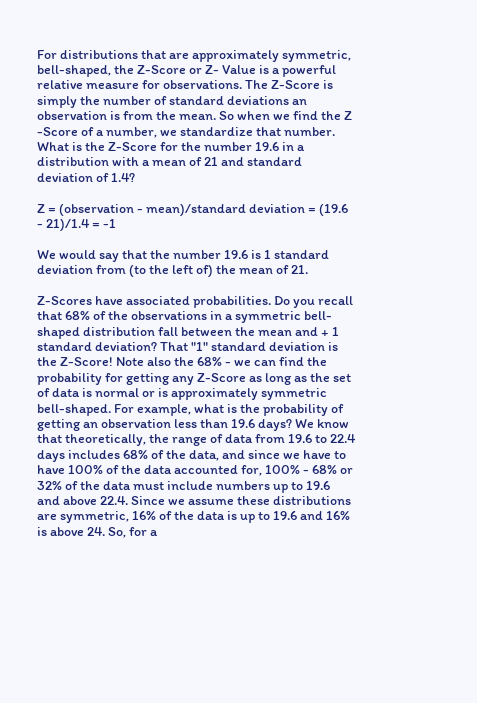For distributions that are approximately symmetric, bell-shaped, the Z-Score or Z- Value is a powerful relative measure for observations. The Z-Score is simply the number of standard deviations an observation is from the mean. So when we find the Z -Score of a number, we standardize that number. What is the Z-Score for the number 19.6 in a distribution with a mean of 21 and standard deviation of 1.4?

Z = (observation - mean)/standard deviation = (19.6 - 21)/1.4 = -1

We would say that the number 19.6 is 1 standard deviation from (to the left of) the mean of 21.

Z-Scores have associated probabilities. Do you recall that 68% of the observations in a symmetric bell-shaped distribution fall between the mean and + 1 standard deviation? That "1" standard deviation is the Z-Score! Note also the 68% - we can find the probability for getting any Z-Score as long as the set of data is normal or is approximately symmetric bell-shaped. For example, what is the probability of getting an observation less than 19.6 days? We know that theoretically, the range of data from 19.6 to 22.4 days includes 68% of the data, and since we have to have 100% of the data accounted for, 100% - 68% or 32% of the data must include numbers up to 19.6 and above 22.4. Since we assume these distributions are symmetric, 16% of the data is up to 19.6 and 16% is above 24. So, for a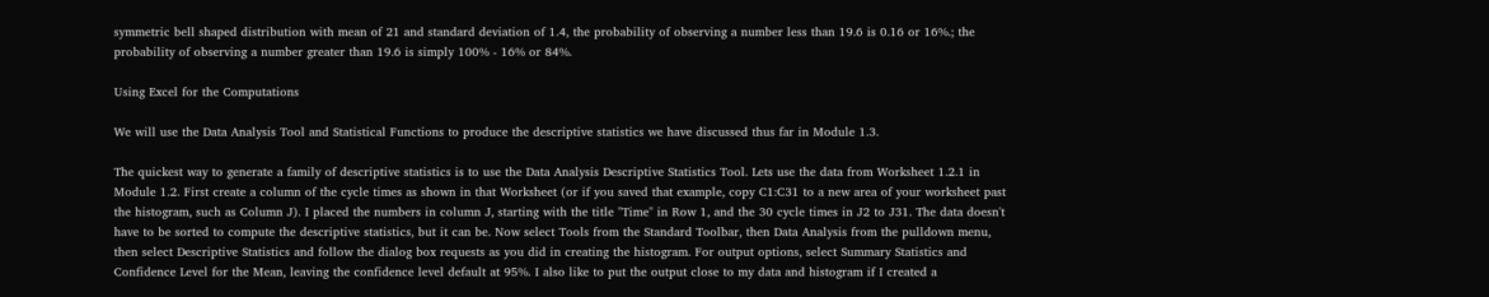symmetric bell shaped distribution with mean of 21 and standard deviation of 1.4, the probability of observing a number less than 19.6 is 0.16 or 16%.; the probability of observing a number greater than 19.6 is simply 100% - 16% or 84%.

Using Excel for the Computations

We will use the Data Analysis Tool and Statistical Functions to produce the descriptive statistics we have discussed thus far in Module 1.3.

The quickest way to generate a family of descriptive statistics is to use the Data Analysis Descriptive Statistics Tool. Lets use the data from Worksheet 1.2.1 in Module 1.2. First create a column of the cycle times as shown in that Worksheet (or if you saved that example, copy C1:C31 to a new area of your worksheet past the histogram, such as Column J). I placed the numbers in column J, starting with the title "Time" in Row 1, and the 30 cycle times in J2 to J31. The data doesn't have to be sorted to compute the descriptive statistics, but it can be. Now select Tools from the Standard Toolbar, then Data Analysis from the pulldown menu, then select Descriptive Statistics and follow the dialog box requests as you did in creating the histogram. For output options, select Summary Statistics and Confidence Level for the Mean, leaving the confidence level default at 95%. I also like to put the output close to my data and histogram if I created a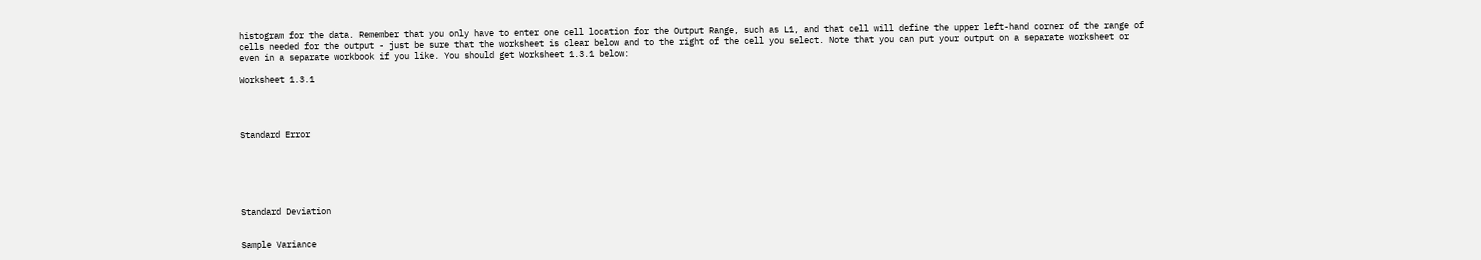histogram for the data. Remember that you only have to enter one cell location for the Output Range, such as L1, and that cell will define the upper left-hand corner of the range of cells needed for the output - just be sure that the worksheet is clear below and to the right of the cell you select. Note that you can put your output on a separate worksheet or even in a separate workbook if you like. You should get Worksheet 1.3.1 below:

Worksheet 1.3.1




Standard Error






Standard Deviation


Sample Variance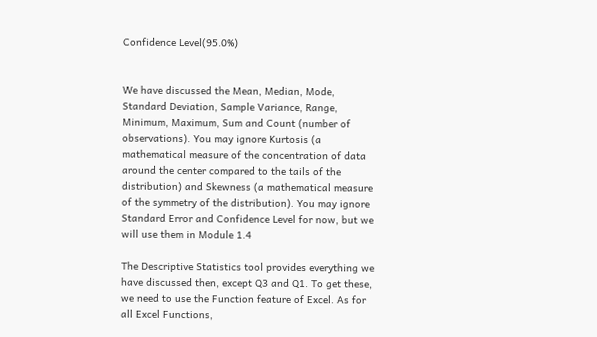Confidence Level(95.0%)


We have discussed the Mean, Median, Mode, Standard Deviation, Sample Variance, Range, Minimum, Maximum, Sum and Count (number of observations). You may ignore Kurtosis (a mathematical measure of the concentration of data around the center compared to the tails of the distribution) and Skewness (a mathematical measure of the symmetry of the distribution). You may ignore Standard Error and Confidence Level for now, but we will use them in Module 1.4

The Descriptive Statistics tool provides everything we have discussed then, except Q3 and Q1. To get these, we need to use the Function feature of Excel. As for all Excel Functions,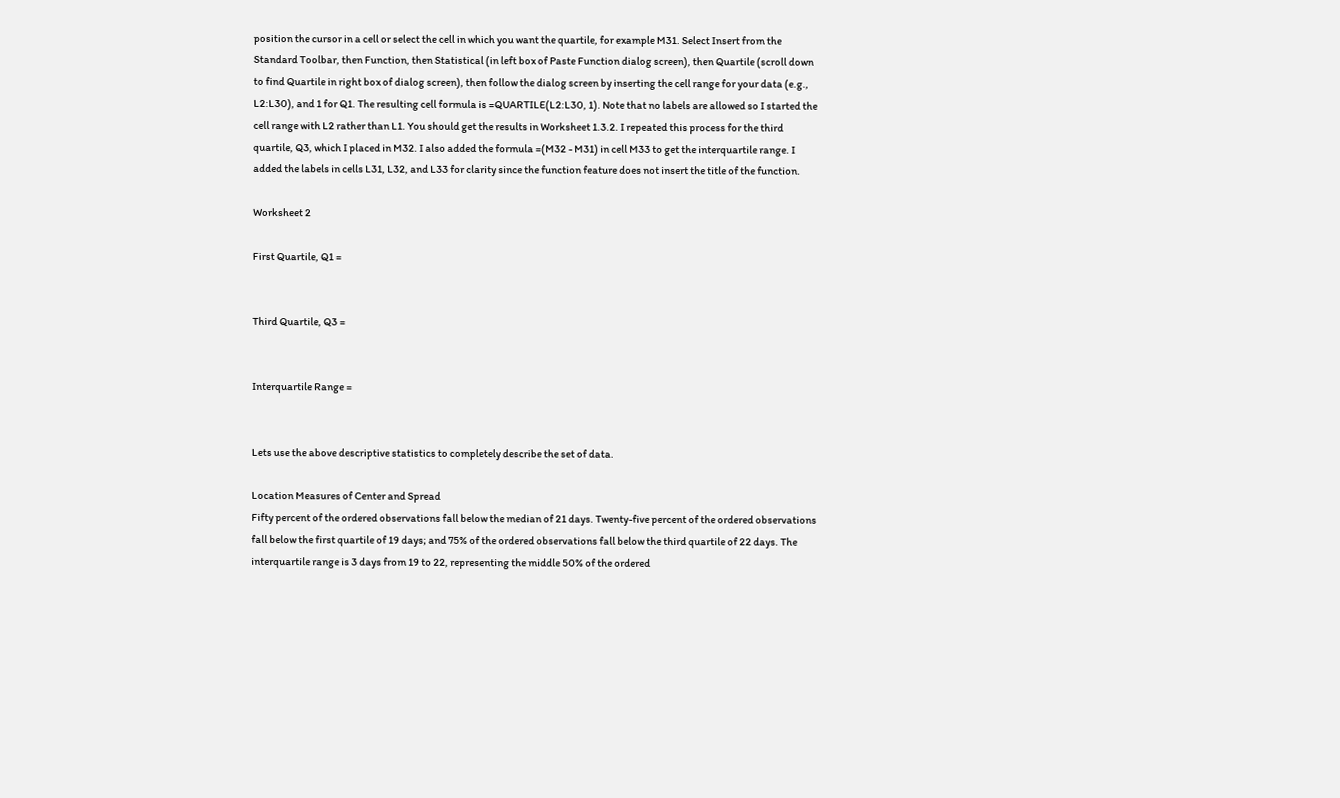position the cursor in a cell or select the cell in which you want the quartile, for example M31. Select Insert from the Standard Toolbar, then Function, then Statistical (in left box of Paste Function dialog screen), then Quartile (scroll down to find Quartile in right box of dialog screen), then follow the dialog screen by inserting the cell range for your data (e.g., L2:L30), and 1 for Q1. The resulting cell formula is =QUARTILE(L2:L30, 1). Note that no labels are allowed so I started the cell range with L2 rather than L1. You should get the results in Worksheet 1.3.2. I repeated this process for the third quartile, Q3, which I placed in M32. I also added the formula =(M32 - M31) in cell M33 to get the interquartile range. I added the labels in cells L31, L32, and L33 for clarity since the function feature does not insert the title of the function.

Worksheet 2

First Quartile, Q1 =


Third Quartile, Q3 =


Interquartile Range =


Lets use the above descriptive statistics to completely describe the set of data.

Location Measures of Center and Spread
Fifty percent of the ordered observations fall below the median of 21 days. Twenty-five percent of the ordered observations fall below the first quartile of 19 days; and 75% of the ordered observations fall below the third quartile of 22 days. The interquartile range is 3 days from 19 to 22, representing the middle 50% of the ordered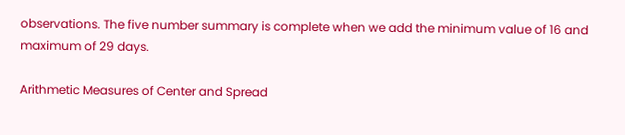observations. The five number summary is complete when we add the minimum value of 16 and maximum of 29 days.

Arithmetic Measures of Center and Spread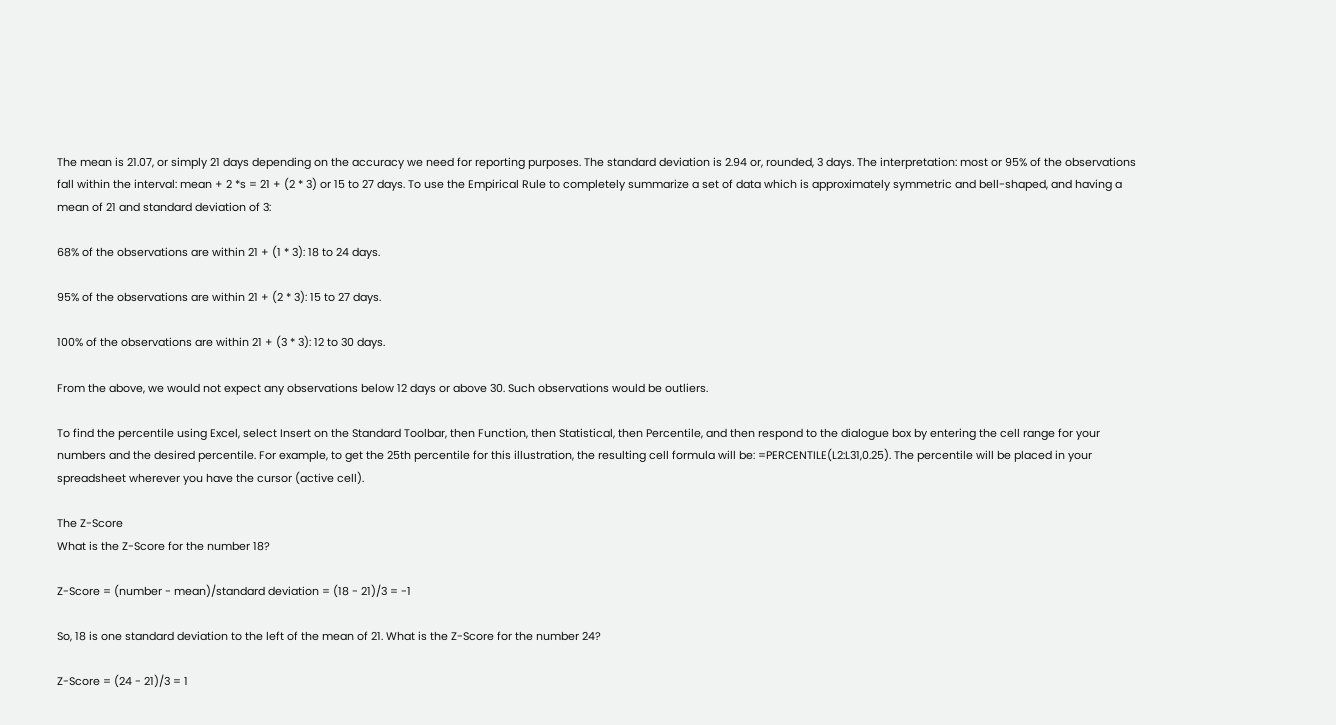The mean is 21.07, or simply 21 days depending on the accuracy we need for reporting purposes. The standard deviation is 2.94 or, rounded, 3 days. The interpretation: most or 95% of the observations fall within the interval: mean + 2 *s = 21 + (2 * 3) or 15 to 27 days. To use the Empirical Rule to completely summarize a set of data which is approximately symmetric and bell-shaped, and having a mean of 21 and standard deviation of 3:

68% of the observations are within 21 + (1 * 3): 18 to 24 days.

95% of the observations are within 21 + (2 * 3): 15 to 27 days.

100% of the observations are within 21 + (3 * 3): 12 to 30 days.

From the above, we would not expect any observations below 12 days or above 30. Such observations would be outliers.

To find the percentile using Excel, select Insert on the Standard Toolbar, then Function, then Statistical, then Percentile, and then respond to the dialogue box by entering the cell range for your numbers and the desired percentile. For example, to get the 25th percentile for this illustration, the resulting cell formula will be: =PERCENTILE(L2:L31,0.25). The percentile will be placed in your spreadsheet wherever you have the cursor (active cell).

The Z-Score
What is the Z-Score for the number 18?

Z-Score = (number - mean)/standard deviation = (18 - 21)/3 = -1

So, 18 is one standard deviation to the left of the mean of 21. What is the Z-Score for the number 24?

Z-Score = (24 - 21)/3 = 1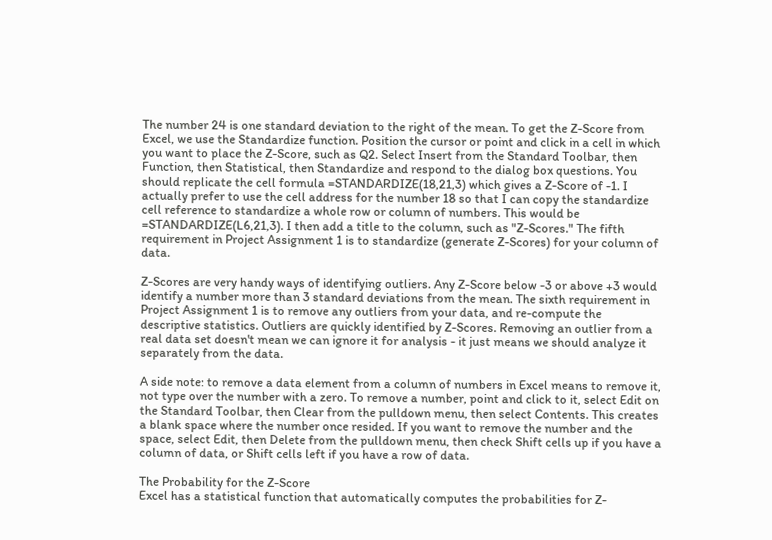The number 24 is one standard deviation to the right of the mean. To get the Z-Score from Excel, we use the Standardize function. Position the cursor or point and click in a cell in which you want to place the Z-Score, such as Q2. Select Insert from the Standard Toolbar, then Function, then Statistical, then Standardize and respond to the dialog box questions. You should replicate the cell formula =STANDARDIZE(18,21,3) which gives a Z-Score of -1. I actually prefer to use the cell address for the number 18 so that I can copy the standardize cell reference to standardize a whole row or column of numbers. This would be =STANDARDIZE(L6,21,3). I then add a title to the column, such as "Z-Scores." The fifth requirement in Project Assignment 1 is to standardize (generate Z-Scores) for your column of data.

Z-Scores are very handy ways of identifying outliers. Any Z-Score below -3 or above +3 would identify a number more than 3 standard deviations from the mean. The sixth requirement in Project Assignment 1 is to remove any outliers from your data, and re-compute the descriptive statistics. Outliers are quickly identified by Z-Scores. Removing an outlier from a real data set doesn't mean we can ignore it for analysis - it just means we should analyze it separately from the data.

A side note: to remove a data element from a column of numbers in Excel means to remove it, not type over the number with a zero. To remove a number, point and click to it, select Edit on the Standard Toolbar, then Clear from the pulldown menu, then select Contents. This creates a blank space where the number once resided. If you want to remove the number and the space, select Edit, then Delete from the pulldown menu, then check Shift cells up if you have a column of data, or Shift cells left if you have a row of data.

The Probability for the Z-Score
Excel has a statistical function that automatically computes the probabilities for Z-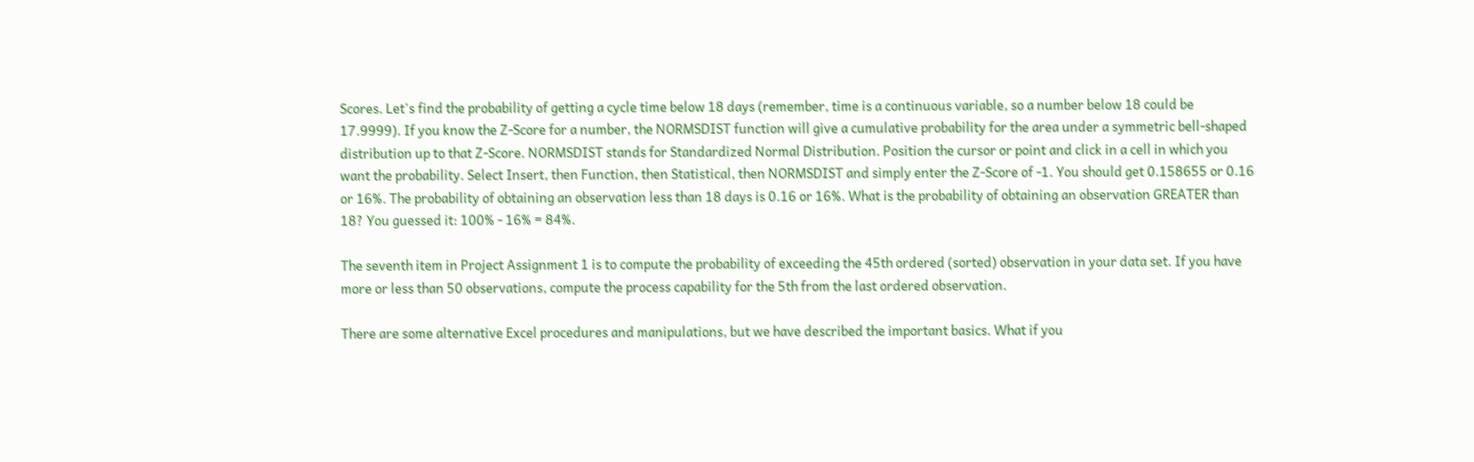Scores. Let's find the probability of getting a cycle time below 18 days (remember, time is a continuous variable, so a number below 18 could be 17.9999). If you know the Z-Score for a number, the NORMSDIST function will give a cumulative probability for the area under a symmetric bell-shaped distribution up to that Z-Score. NORMSDIST stands for Standardized Normal Distribution. Position the cursor or point and click in a cell in which you want the probability. Select Insert, then Function, then Statistical, then NORMSDIST and simply enter the Z-Score of -1. You should get 0.158655 or 0.16 or 16%. The probability of obtaining an observation less than 18 days is 0.16 or 16%. What is the probability of obtaining an observation GREATER than 18? You guessed it: 100% - 16% = 84%.

The seventh item in Project Assignment 1 is to compute the probability of exceeding the 45th ordered (sorted) observation in your data set. If you have more or less than 50 observations, compute the process capability for the 5th from the last ordered observation.

There are some alternative Excel procedures and manipulations, but we have described the important basics. What if you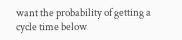want the probability of getting a cycle time below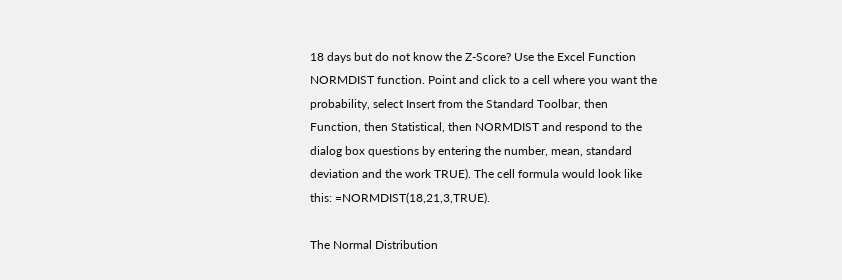18 days but do not know the Z-Score? Use the Excel Function NORMDIST function. Point and click to a cell where you want the probability, select Insert from the Standard Toolbar, then Function, then Statistical, then NORMDIST and respond to the dialog box questions by entering the number, mean, standard deviation and the work TRUE). The cell formula would look like this: =NORMDIST(18,21,3,TRUE).

The Normal Distribution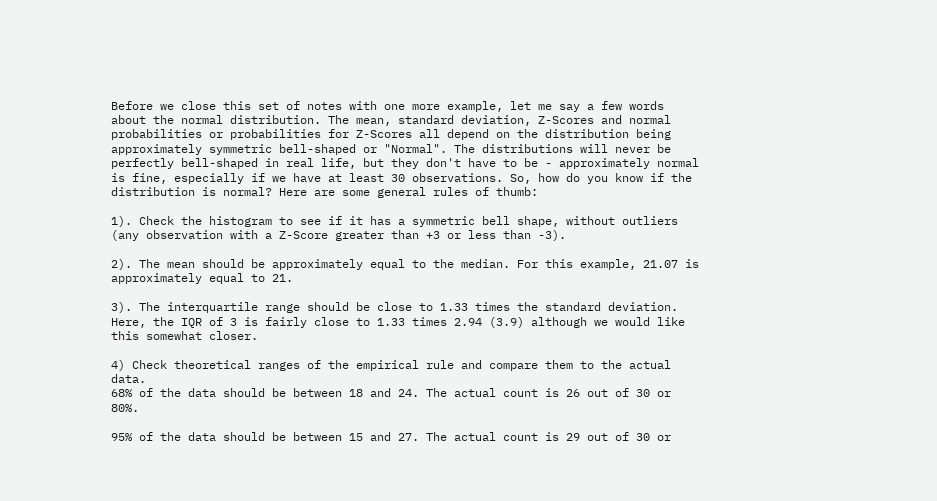Before we close this set of notes with one more example, let me say a few words about the normal distribution. The mean, standard deviation, Z-Scores and normal probabilities or probabilities for Z-Scores all depend on the distribution being approximately symmetric bell-shaped or "Normal". The distributions will never be perfectly bell-shaped in real life, but they don't have to be - approximately normal is fine, especially if we have at least 30 observations. So, how do you know if the distribution is normal? Here are some general rules of thumb:

1). Check the histogram to see if it has a symmetric bell shape, without outliers (any observation with a Z-Score greater than +3 or less than -3).

2). The mean should be approximately equal to the median. For this example, 21.07 is approximately equal to 21.

3). The interquartile range should be close to 1.33 times the standard deviation. Here, the IQR of 3 is fairly close to 1.33 times 2.94 (3.9) although we would like this somewhat closer.

4) Check theoretical ranges of the empirical rule and compare them to the actual data.
68% of the data should be between 18 and 24. The actual count is 26 out of 30 or 80%.

95% of the data should be between 15 and 27. The actual count is 29 out of 30 or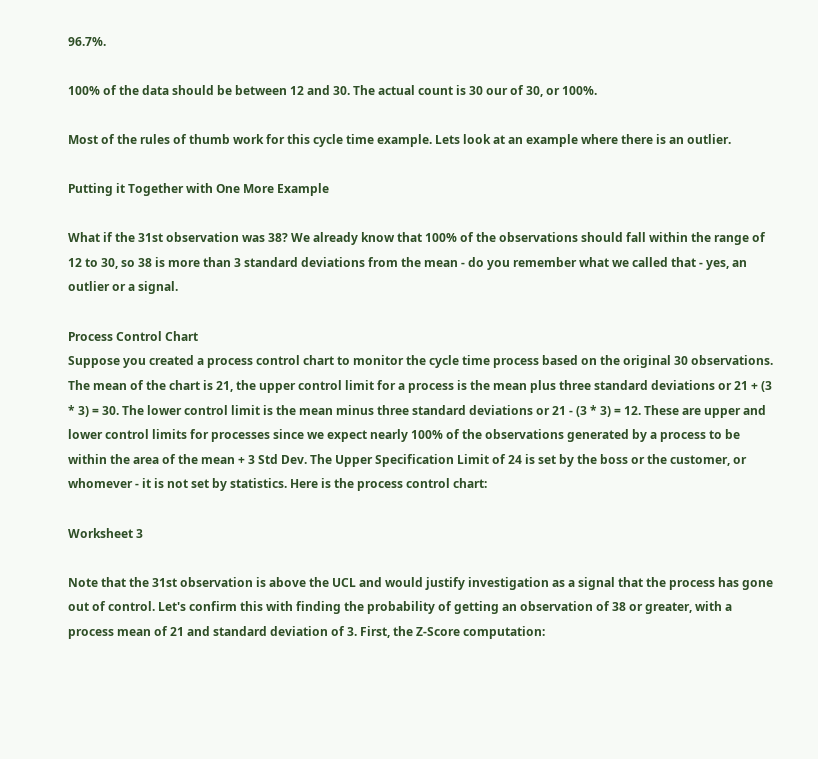96.7%.

100% of the data should be between 12 and 30. The actual count is 30 our of 30, or 100%.

Most of the rules of thumb work for this cycle time example. Lets look at an example where there is an outlier.

Putting it Together with One More Example

What if the 31st observation was 38? We already know that 100% of the observations should fall within the range of 12 to 30, so 38 is more than 3 standard deviations from the mean - do you remember what we called that - yes, an outlier or a signal.

Process Control Chart
Suppose you created a process control chart to monitor the cycle time process based on the original 30 observations. The mean of the chart is 21, the upper control limit for a process is the mean plus three standard deviations or 21 + (3 * 3) = 30. The lower control limit is the mean minus three standard deviations or 21 - (3 * 3) = 12. These are upper and lower control limits for processes since we expect nearly 100% of the observations generated by a process to be within the area of the mean + 3 Std Dev. The Upper Specification Limit of 24 is set by the boss or the customer, or whomever - it is not set by statistics. Here is the process control chart:

Worksheet 3

Note that the 31st observation is above the UCL and would justify investigation as a signal that the process has gone out of control. Let's confirm this with finding the probability of getting an observation of 38 or greater, with a process mean of 21 and standard deviation of 3. First, the Z-Score computation: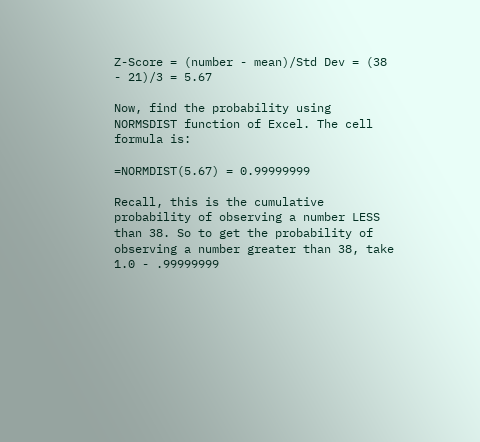Z-Score = (number - mean)/Std Dev = (38 - 21)/3 = 5.67

Now, find the probability using NORMSDIST function of Excel. The cell formula is:

=NORMDIST(5.67) = 0.99999999

Recall, this is the cumulative probability of observing a number LESS than 38. So to get the probability of observing a number greater than 38, take 1.0 - .99999999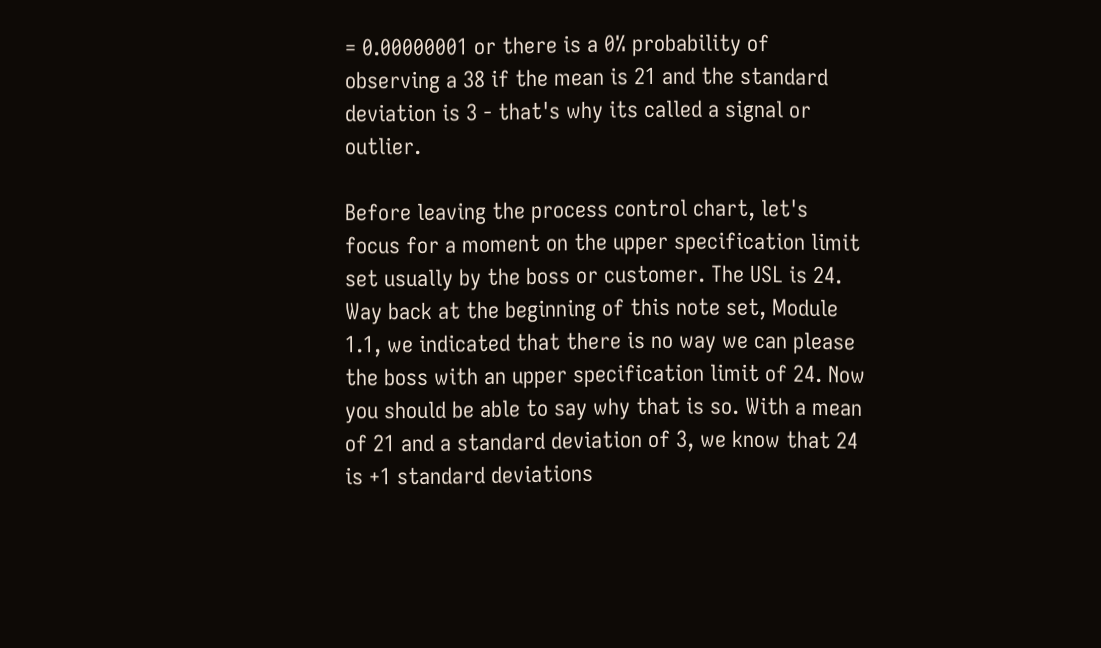= 0.00000001 or there is a 0% probability of observing a 38 if the mean is 21 and the standard deviation is 3 - that's why its called a signal or outlier.

Before leaving the process control chart, let's focus for a moment on the upper specification limit set usually by the boss or customer. The USL is 24. Way back at the beginning of this note set, Module 1.1, we indicated that there is no way we can please the boss with an upper specification limit of 24. Now you should be able to say why that is so. With a mean of 21 and a standard deviation of 3, we know that 24 is +1 standard deviations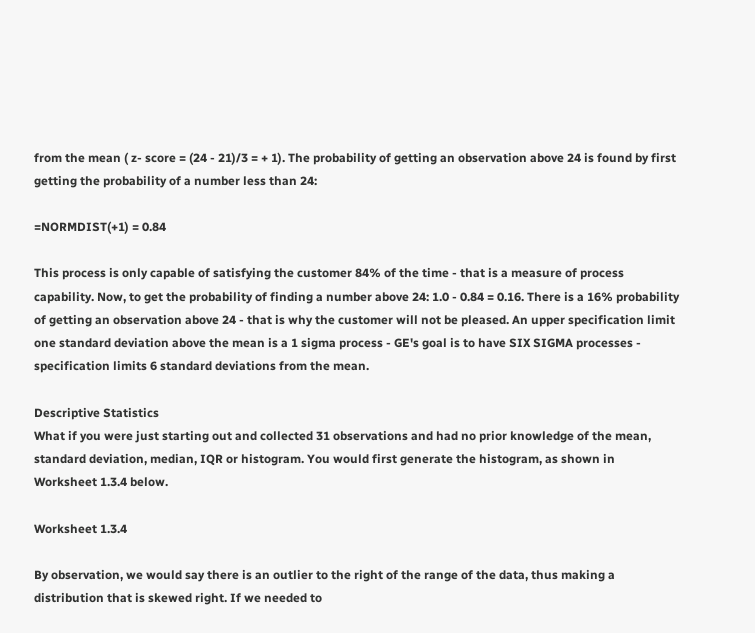from the mean ( z- score = (24 - 21)/3 = + 1). The probability of getting an observation above 24 is found by first getting the probability of a number less than 24:

=NORMDIST(+1) = 0.84

This process is only capable of satisfying the customer 84% of the time - that is a measure of process capability. Now, to get the probability of finding a number above 24: 1.0 - 0.84 = 0.16. There is a 16% probability of getting an observation above 24 - that is why the customer will not be pleased. An upper specification limit one standard deviation above the mean is a 1 sigma process - GE's goal is to have SIX SIGMA processes - specification limits 6 standard deviations from the mean.

Descriptive Statistics
What if you were just starting out and collected 31 observations and had no prior knowledge of the mean, standard deviation, median, IQR or histogram. You would first generate the histogram, as shown in Worksheet 1.3.4 below.

Worksheet 1.3.4

By observation, we would say there is an outlier to the right of the range of the data, thus making a distribution that is skewed right. If we needed to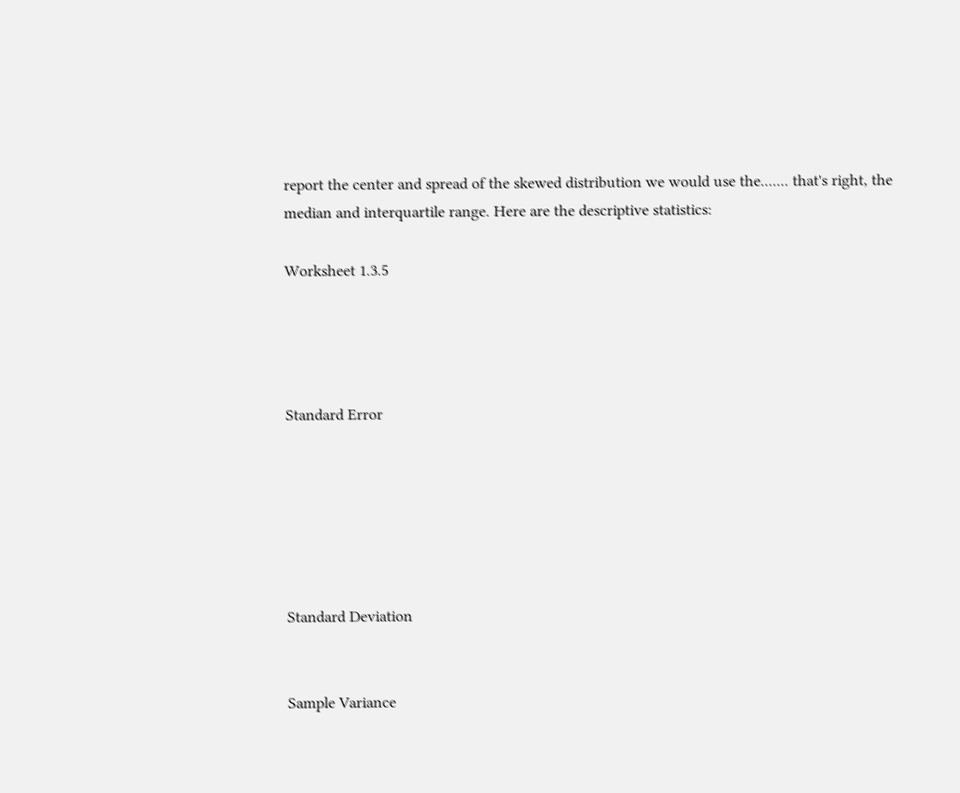report the center and spread of the skewed distribution we would use the....... that's right, the median and interquartile range. Here are the descriptive statistics:

Worksheet 1.3.5




Standard Error






Standard Deviation


Sample Variance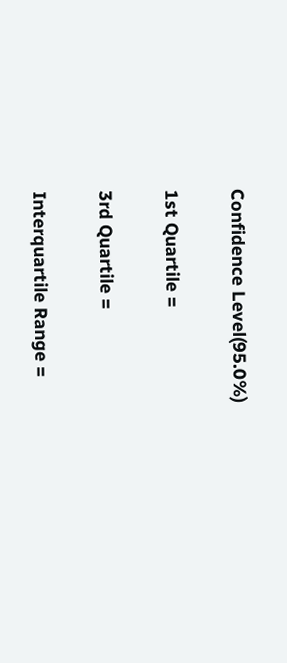Confidence Level(95.0%)


1st Quartile =


3rd Quartile =


Interquartile Range =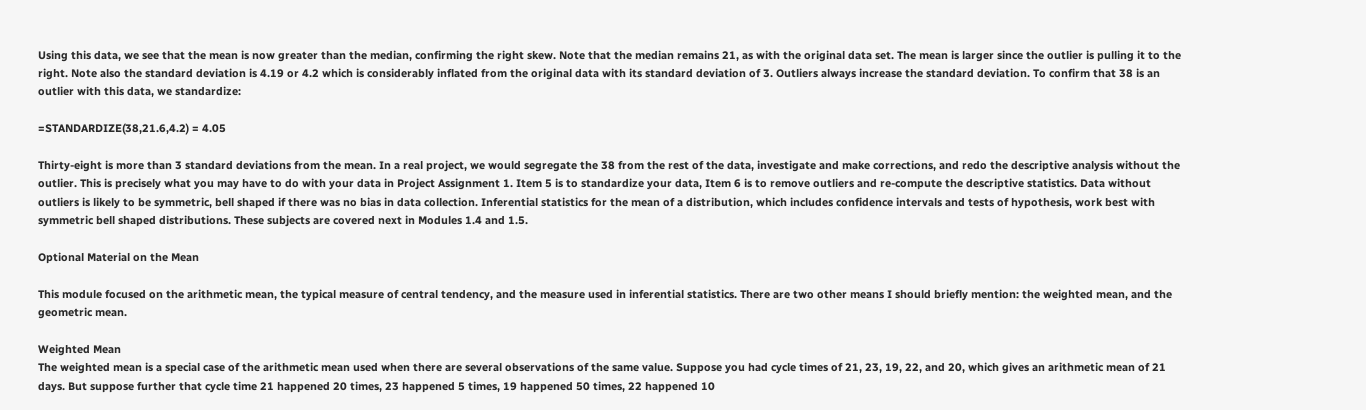Using this data, we see that the mean is now greater than the median, confirming the right skew. Note that the median remains 21, as with the original data set. The mean is larger since the outlier is pulling it to the right. Note also the standard deviation is 4.19 or 4.2 which is considerably inflated from the original data with its standard deviation of 3. Outliers always increase the standard deviation. To confirm that 38 is an outlier with this data, we standardize:

=STANDARDIZE(38,21.6,4.2) = 4.05

Thirty-eight is more than 3 standard deviations from the mean. In a real project, we would segregate the 38 from the rest of the data, investigate and make corrections, and redo the descriptive analysis without the outlier. This is precisely what you may have to do with your data in Project Assignment 1. Item 5 is to standardize your data, Item 6 is to remove outliers and re-compute the descriptive statistics. Data without outliers is likely to be symmetric, bell shaped if there was no bias in data collection. Inferential statistics for the mean of a distribution, which includes confidence intervals and tests of hypothesis, work best with symmetric bell shaped distributions. These subjects are covered next in Modules 1.4 and 1.5.

Optional Material on the Mean

This module focused on the arithmetic mean, the typical measure of central tendency, and the measure used in inferential statistics. There are two other means I should briefly mention: the weighted mean, and the geometric mean.

Weighted Mean
The weighted mean is a special case of the arithmetic mean used when there are several observations of the same value. Suppose you had cycle times of 21, 23, 19, 22, and 20, which gives an arithmetic mean of 21 days. But suppose further that cycle time 21 happened 20 times, 23 happened 5 times, 19 happened 50 times, 22 happened 10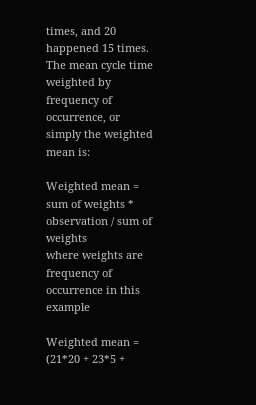times, and 20 happened 15 times. The mean cycle time weighted by frequency of occurrence, or simply the weighted mean is:

Weighted mean = sum of weights * observation / sum of weights
where weights are frequency of occurrence in this example

Weighted mean = (21*20 + 23*5 +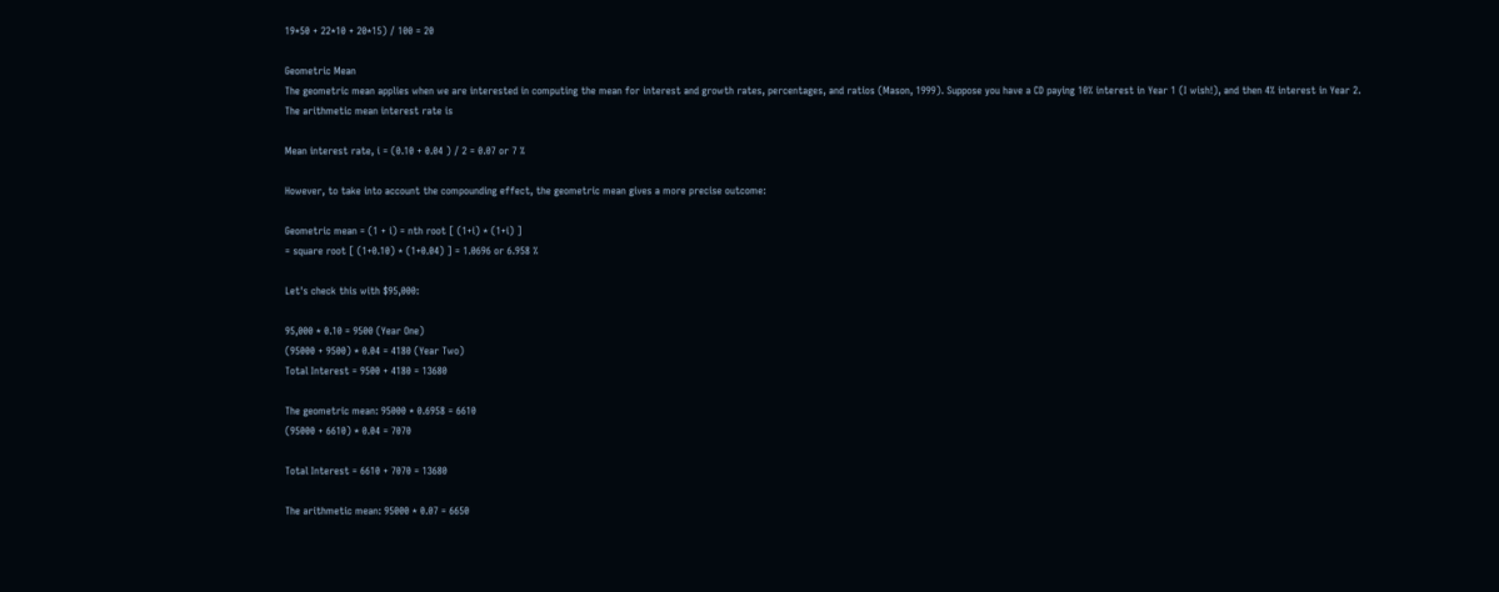19*50 + 22*10 + 20*15) / 100 = 20

Geometric Mean
The geometric mean applies when we are interested in computing the mean for interest and growth rates, percentages, and ratios (Mason, 1999). Suppose you have a CD paying 10% interest in Year 1 (I wish!), and then 4% interest in Year 2. The arithmetic mean interest rate is

Mean interest rate, i = (0.10 + 0.04 ) / 2 = 0.07 or 7 %

However, to take into account the compounding effect, the geometric mean gives a more precise outcome:

Geometric mean = (1 + i) = nth root [ (1+i) * (1+i) ]
= square root [ (1+0.10) * (1+0.04) ] = 1.0696 or 6.958 %

Let's check this with $95,000:

95,000 * 0.10 = 9500 (Year One)
(95000 + 9500) * 0.04 = 4180 (Year Two)
Total Interest = 9500 + 4180 = 13680

The geometric mean: 95000 * 0.6958 = 6610
(95000 + 6610) * 0.04 = 7070

Total Interest = 6610 + 7070 = 13680

The arithmetic mean: 95000 * 0.07 = 6650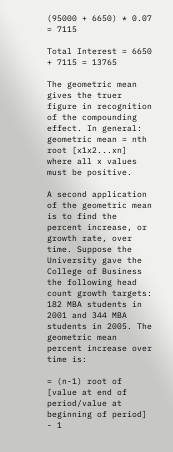(95000 + 6650) * 0.07 = 7115

Total Interest = 6650 + 7115 = 13765

The geometric mean gives the truer figure in recognition of the compounding effect. In general: geometric mean = nth root [x1x2...xn] where all x values must be positive.

A second application of the geometric mean is to find the percent increase, or growth rate, over time. Suppose the University gave the College of Business the following head count growth targets: 182 MBA students in 2001 and 344 MBA students in 2005. The geometric mean percent increase over time is:

= (n-1) root of [value at end of period/value at beginning of period] - 1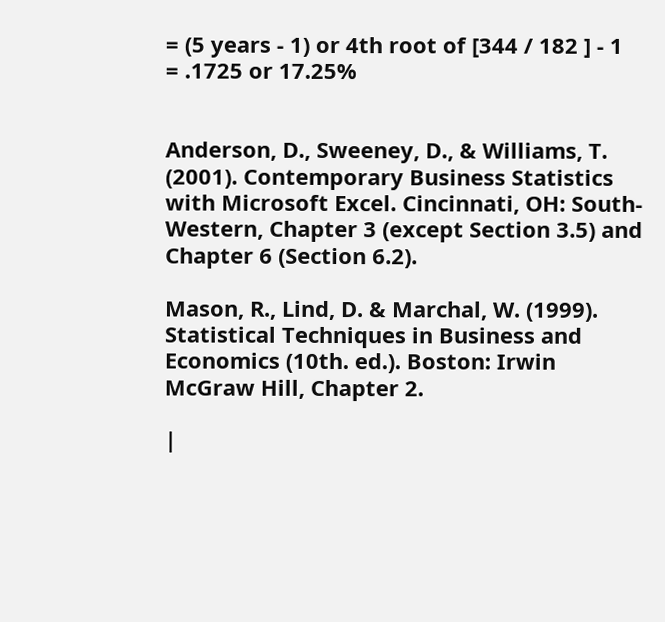= (5 years - 1) or 4th root of [344 / 182 ] - 1
= .1725 or 17.25%


Anderson, D., Sweeney, D., & Williams, T. (2001). Contemporary Business Statistics with Microsoft Excel. Cincinnati, OH: South-Western, Chapter 3 (except Section 3.5) and Chapter 6 (Section 6.2).

Mason, R., Lind, D. & Marchal, W. (1999). Statistical Techniques in Business and Economics (10th. ed.). Boston: Irwin McGraw Hill, Chapter 2.

|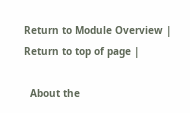Return to Module Overview | Return to top of page |

  About the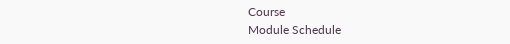Course
Module Schedule